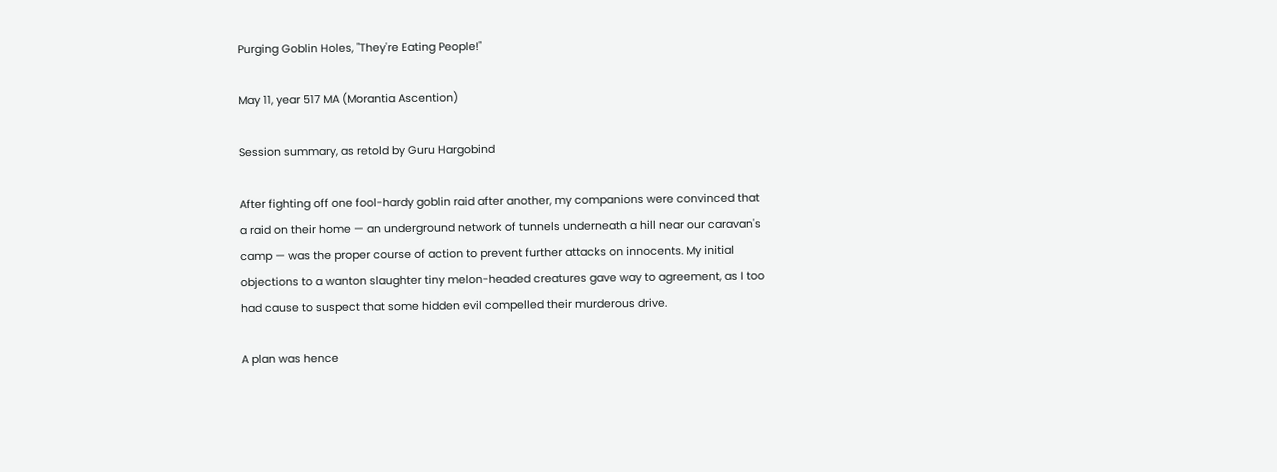Purging Goblin Holes, "They're Eating People!"

May 11, year 517 MA (Morantia Ascention)

Session summary, as retold by Guru Hargobind

After fighting off one fool-hardy goblin raid after another, my companions were convinced that a raid on their home — an underground network of tunnels underneath a hill near our caravan's camp — was the proper course of action to prevent further attacks on innocents. My initial objections to a wanton slaughter tiny melon-headed creatures gave way to agreement, as I too had cause to suspect that some hidden evil compelled their murderous drive.

A plan was hence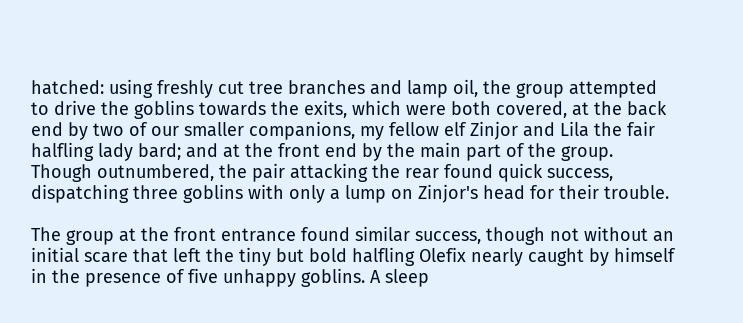hatched: using freshly cut tree branches and lamp oil, the group attempted to drive the goblins towards the exits, which were both covered, at the back end by two of our smaller companions, my fellow elf Zinjor and Lila the fair halfling lady bard; and at the front end by the main part of the group. Though outnumbered, the pair attacking the rear found quick success, dispatching three goblins with only a lump on Zinjor's head for their trouble.

The group at the front entrance found similar success, though not without an initial scare that left the tiny but bold halfling Olefix nearly caught by himself in the presence of five unhappy goblins. A sleep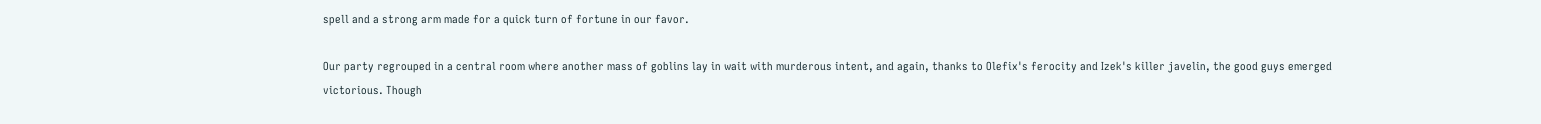spell and a strong arm made for a quick turn of fortune in our favor.

Our party regrouped in a central room where another mass of goblins lay in wait with murderous intent, and again, thanks to Olefix's ferocity and Izek's killer javelin, the good guys emerged victorious. Though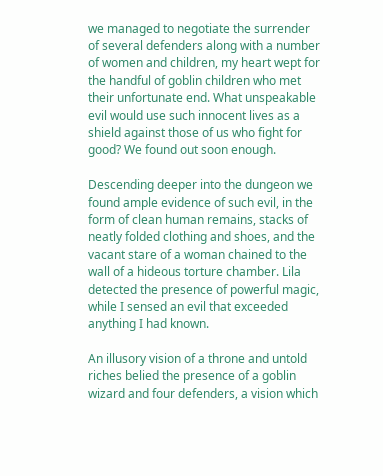we managed to negotiate the surrender of several defenders along with a number of women and children, my heart wept for the handful of goblin children who met their unfortunate end. What unspeakable evil would use such innocent lives as a shield against those of us who fight for good? We found out soon enough.

Descending deeper into the dungeon we found ample evidence of such evil, in the form of clean human remains, stacks of neatly folded clothing and shoes, and the vacant stare of a woman chained to the wall of a hideous torture chamber. Lila detected the presence of powerful magic, while I sensed an evil that exceeded anything I had known.

An illusory vision of a throne and untold riches belied the presence of a goblin wizard and four defenders, a vision which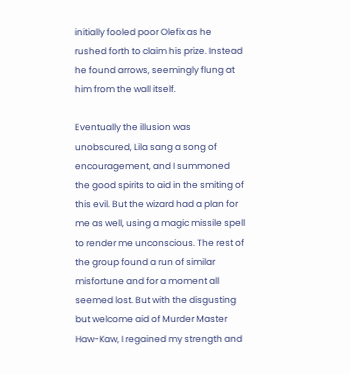initially fooled poor Olefix as he rushed forth to claim his prize. Instead he found arrows, seemingly flung at him from the wall itself.

Eventually the illusion was unobscured, Lila sang a song of encouragement, and I summoned the good spirits to aid in the smiting of this evil. But the wizard had a plan for me as well, using a magic missile spell to render me unconscious. The rest of the group found a run of similar misfortune and for a moment all seemed lost. But with the disgusting but welcome aid of Murder Master Haw-Kaw, I regained my strength and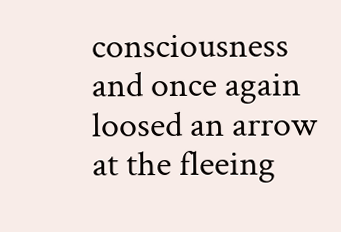consciousness and once again loosed an arrow at the fleeing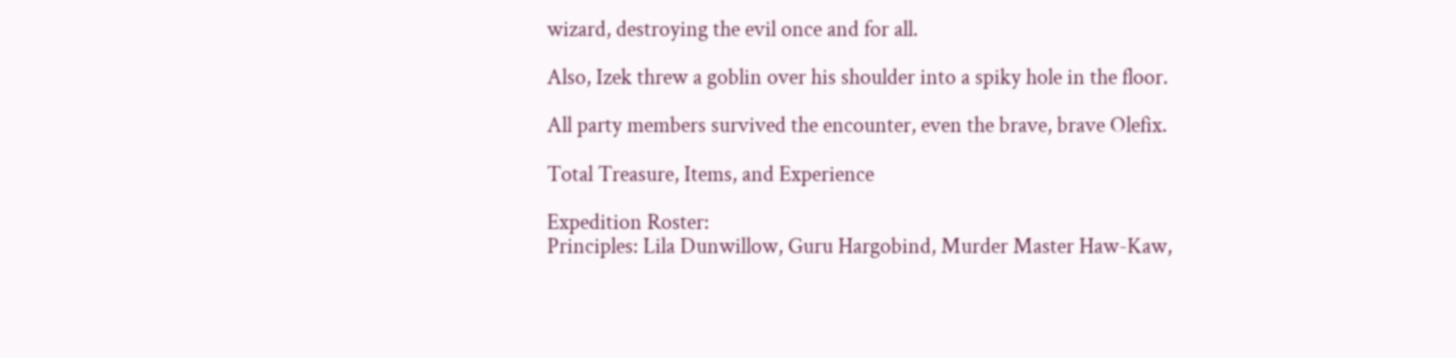wizard, destroying the evil once and for all.

Also, Izek threw a goblin over his shoulder into a spiky hole in the floor.

All party members survived the encounter, even the brave, brave Olefix.

Total Treasure, Items, and Experience

Expedition Roster:
Principles: Lila Dunwillow, Guru Hargobind, Murder Master Haw-Kaw,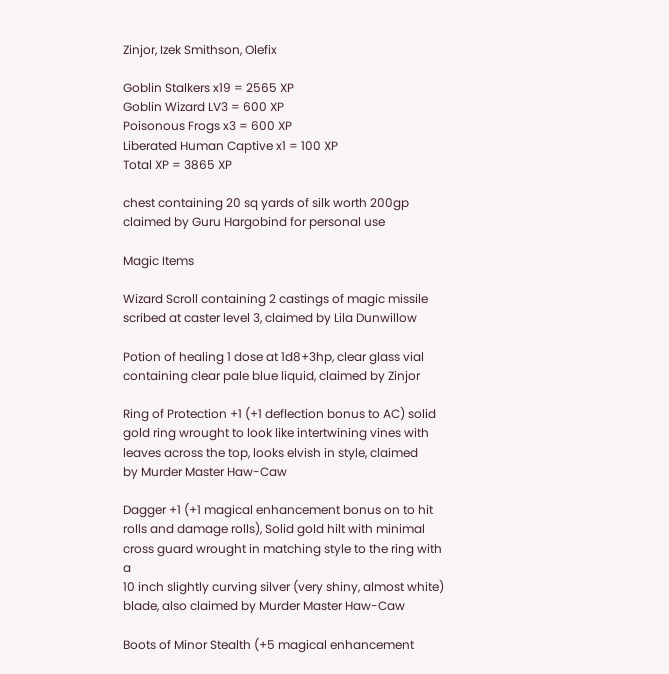Zinjor, Izek Smithson, Olefix

Goblin Stalkers x19 = 2565 XP
Goblin Wizard LV3 = 600 XP
Poisonous Frogs x3 = 600 XP
Liberated Human Captive x1 = 100 XP
Total XP = 3865 XP

chest containing 20 sq yards of silk worth 200gp claimed by Guru Hargobind for personal use

Magic Items

Wizard Scroll containing 2 castings of magic missile scribed at caster level 3, claimed by Lila Dunwillow

Potion of healing 1 dose at 1d8+3hp, clear glass vial containing clear pale blue liquid, claimed by Zinjor

Ring of Protection +1 (+1 deflection bonus to AC) solid gold ring wrought to look like intertwining vines with leaves across the top, looks elvish in style, claimed
by Murder Master Haw-Caw

Dagger +1 (+1 magical enhancement bonus on to hit rolls and damage rolls), Solid gold hilt with minimal cross guard wrought in matching style to the ring with a
10 inch slightly curving silver (very shiny, almost white) blade, also claimed by Murder Master Haw-Caw

Boots of Minor Stealth (+5 magical enhancement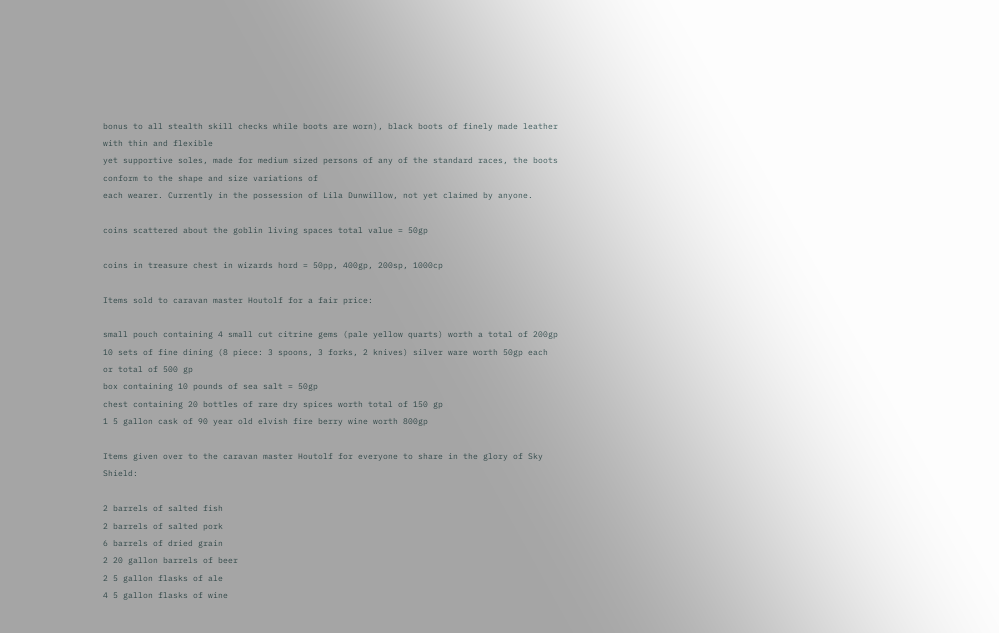bonus to all stealth skill checks while boots are worn), black boots of finely made leather with thin and flexible
yet supportive soles, made for medium sized persons of any of the standard races, the boots conform to the shape and size variations of
each wearer. Currently in the possession of Lila Dunwillow, not yet claimed by anyone.

coins scattered about the goblin living spaces total value = 50gp

coins in treasure chest in wizards hord = 50pp, 400gp, 200sp, 1000cp

Items sold to caravan master Houtolf for a fair price:

small pouch containing 4 small cut citrine gems (pale yellow quarts) worth a total of 200gp
10 sets of fine dining (8 piece: 3 spoons, 3 forks, 2 knives) silver ware worth 50gp each or total of 500 gp
box containing 10 pounds of sea salt = 50gp
chest containing 20 bottles of rare dry spices worth total of 150 gp
1 5 gallon cask of 90 year old elvish fire berry wine worth 800gp

Items given over to the caravan master Houtolf for everyone to share in the glory of Sky Shield:

2 barrels of salted fish
2 barrels of salted pork
6 barrels of dried grain
2 20 gallon barrels of beer
2 5 gallon flasks of ale
4 5 gallon flasks of wine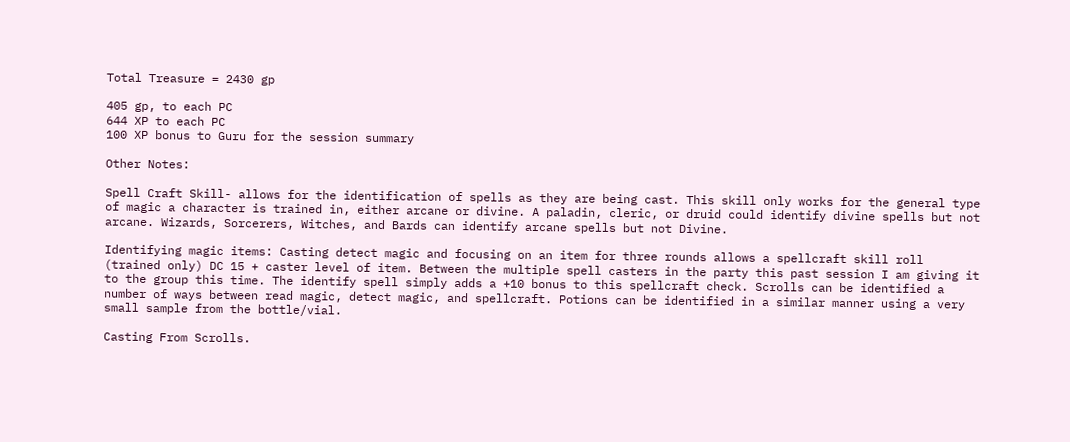Total Treasure = 2430 gp

405 gp, to each PC
644 XP to each PC
100 XP bonus to Guru for the session summary

Other Notes:

Spell Craft Skill- allows for the identification of spells as they are being cast. This skill only works for the general type of magic a character is trained in, either arcane or divine. A paladin, cleric, or druid could identify divine spells but not arcane. Wizards, Sorcerers, Witches, and Bards can identify arcane spells but not Divine.

Identifying magic items: Casting detect magic and focusing on an item for three rounds allows a spellcraft skill roll (trained only) DC 15 + caster level of item. Between the multiple spell casters in the party this past session I am giving it to the group this time. The identify spell simply adds a +10 bonus to this spellcraft check. Scrolls can be identified a number of ways between read magic, detect magic, and spellcraft. Potions can be identified in a similar manner using a very small sample from the bottle/vial.

Casting From Scrolls.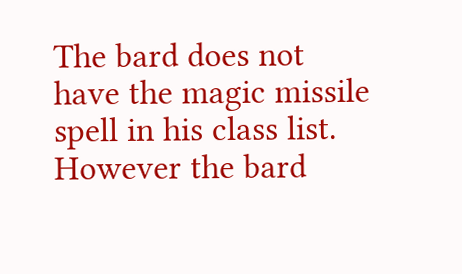The bard does not have the magic missile spell in his class list. However the bard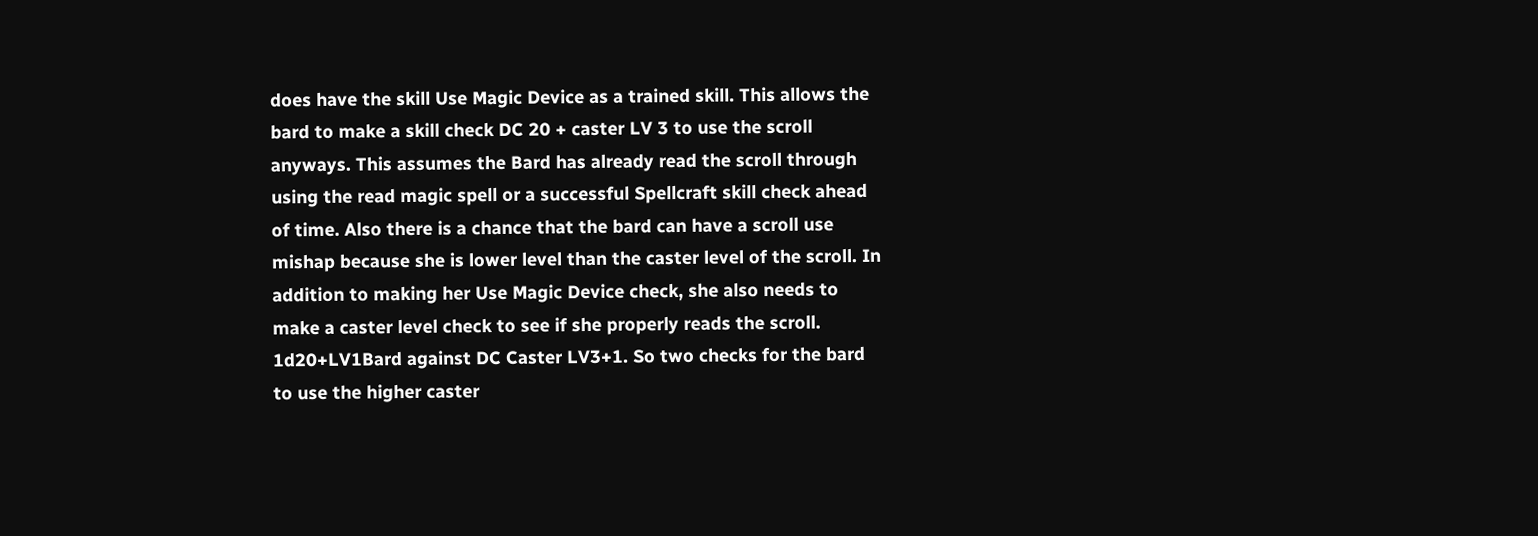does have the skill Use Magic Device as a trained skill. This allows the bard to make a skill check DC 20 + caster LV 3 to use the scroll anyways. This assumes the Bard has already read the scroll through using the read magic spell or a successful Spellcraft skill check ahead of time. Also there is a chance that the bard can have a scroll use mishap because she is lower level than the caster level of the scroll. In addition to making her Use Magic Device check, she also needs to make a caster level check to see if she properly reads the scroll. 1d20+LV1Bard against DC Caster LV3+1. So two checks for the bard to use the higher caster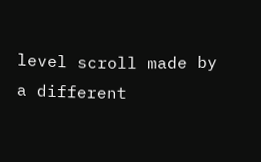level scroll made by a different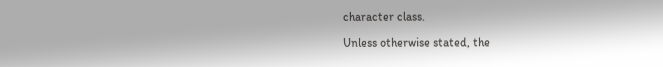character class.

Unless otherwise stated, the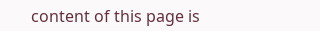content of this page is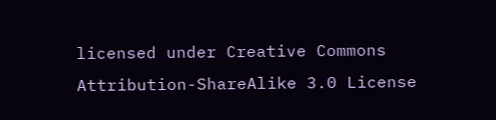licensed under Creative Commons Attribution-ShareAlike 3.0 License